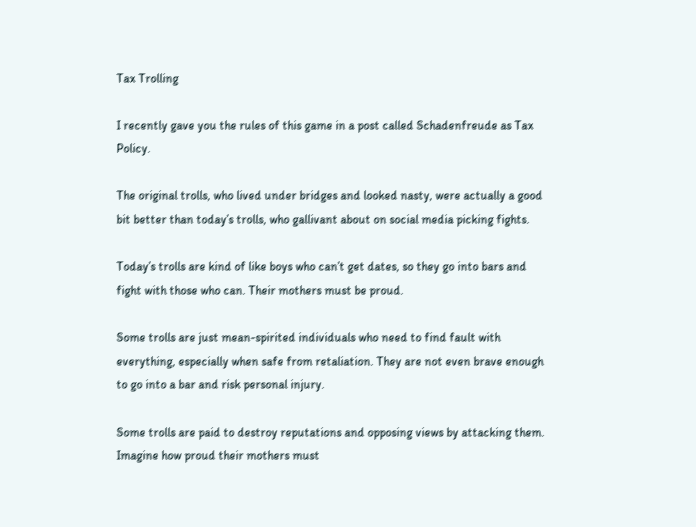Tax Trolling

I recently gave you the rules of this game in a post called Schadenfreude as Tax Policy.

The original trolls, who lived under bridges and looked nasty, were actually a good bit better than today’s trolls, who gallivant about on social media picking fights.

Today’s trolls are kind of like boys who can’t get dates, so they go into bars and fight with those who can. Their mothers must be proud.

Some trolls are just mean-spirited individuals who need to find fault with everything, especially when safe from retaliation. They are not even brave enough to go into a bar and risk personal injury.

Some trolls are paid to destroy reputations and opposing views by attacking them. Imagine how proud their mothers must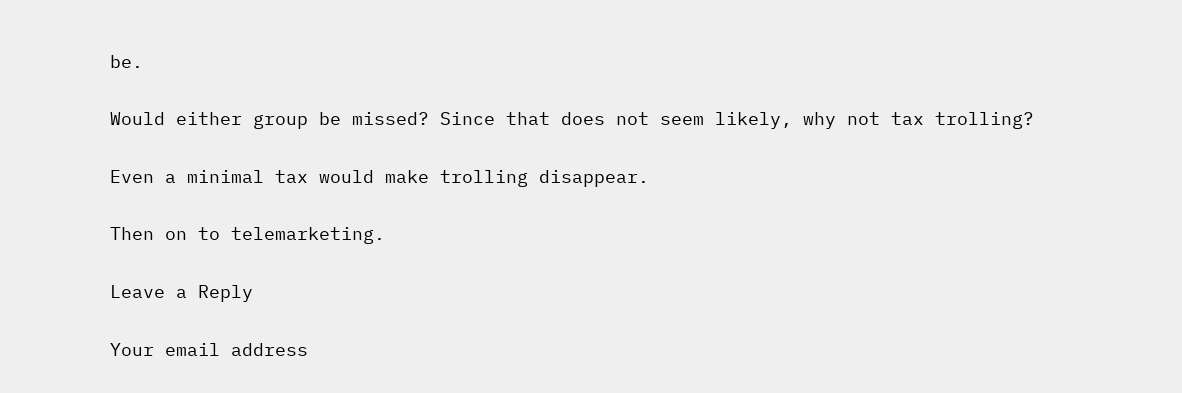be.

Would either group be missed? Since that does not seem likely, why not tax trolling?

Even a minimal tax would make trolling disappear.

Then on to telemarketing.

Leave a Reply

Your email address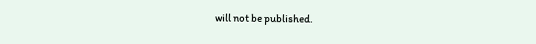will not be published.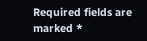Required fields are marked *